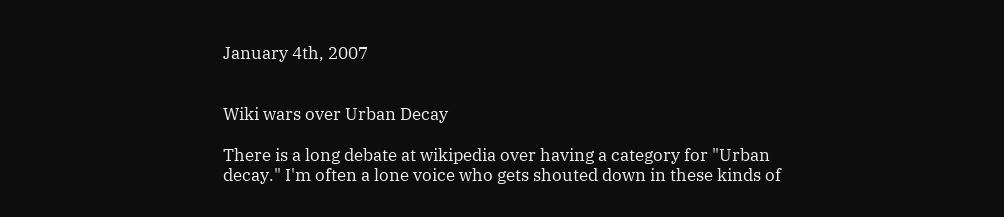January 4th, 2007


Wiki wars over Urban Decay

There is a long debate at wikipedia over having a category for "Urban decay." I'm often a lone voice who gets shouted down in these kinds of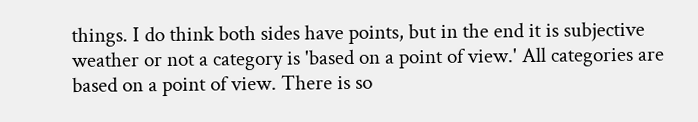things. I do think both sides have points, but in the end it is subjective weather or not a category is 'based on a point of view.' All categories are based on a point of view. There is so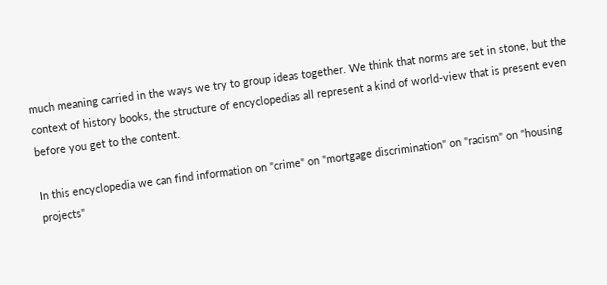much meaning carried in the ways we try to group ideas together. We think that norms are set in stone, but the context of history books, the structure of encyclopedias all represent a kind of world-view that is present even before you get to the content.

In this encyclopedia we can find information on "crime" on "mortgage discrimination" on "racism" on "housing projects"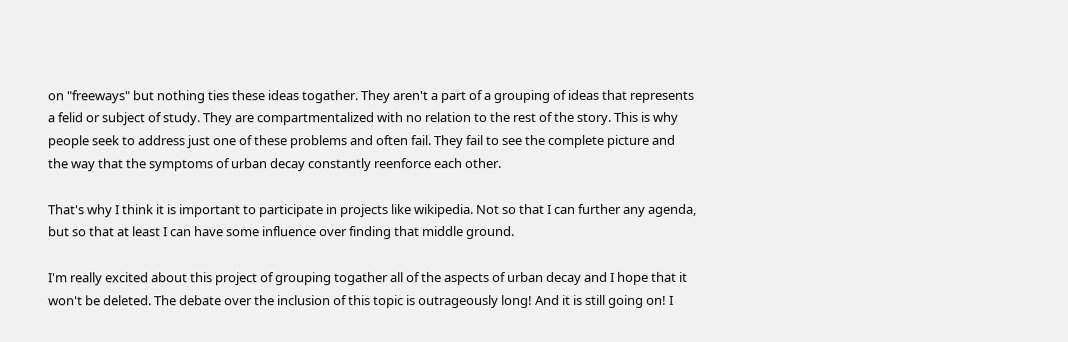on "freeways" but nothing ties these ideas togather. They aren't a part of a grouping of ideas that represents a felid or subject of study. They are compartmentalized with no relation to the rest of the story. This is why people seek to address just one of these problems and often fail. They fail to see the complete picture and the way that the symptoms of urban decay constantly reenforce each other.

That's why I think it is important to participate in projects like wikipedia. Not so that I can further any agenda, but so that at least I can have some influence over finding that middle ground.

I'm really excited about this project of grouping togather all of the aspects of urban decay and I hope that it won't be deleted. The debate over the inclusion of this topic is outrageously long! And it is still going on! I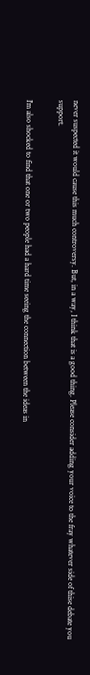never suspected it would cause this much controversy. But, in a way, I think that is a good thing. Please consider adding your voice to the fray whatever side of thise debate you support.

I'm also shocked to find that one or two people had a hard time seeing the connection between the ideas in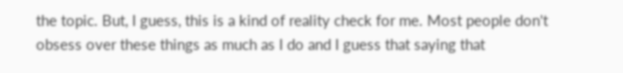the topic. But, I guess, this is a kind of reality check for me. Most people don't obsess over these things as much as I do and I guess that saying that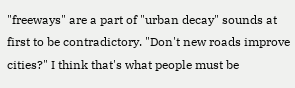"freeways" are a part of "urban decay" sounds at first to be contradictory. "Don't new roads improve cities?" I think that's what people must be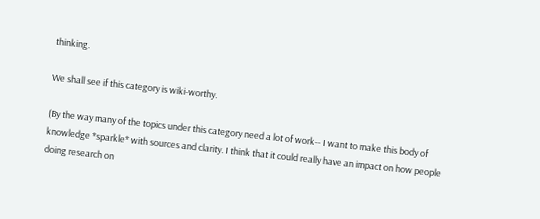thinking.

We shall see if this category is wiki-worthy.

(By the way many of the topics under this category need a lot of work-- I want to make this body of knowledge *sparkle* with sources and clarity. I think that it could really have an impact on how people doing research on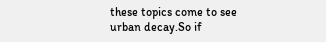these topics come to see urban decay.So if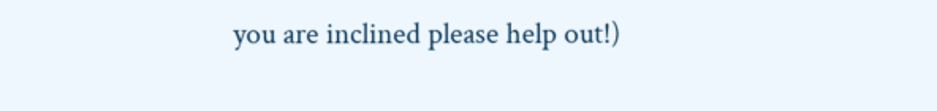you are inclined please help out!)